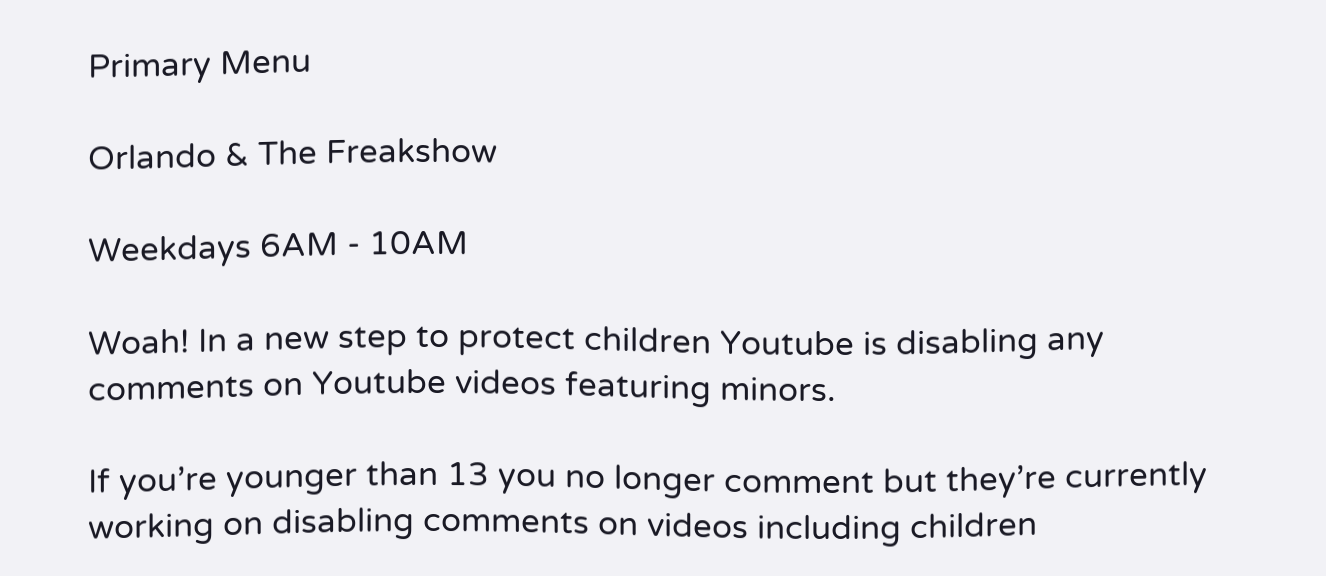Primary Menu

Orlando & The Freakshow

Weekdays 6AM - 10AM

Woah! In a new step to protect children Youtube is disabling any comments on Youtube videos featuring minors.

If you’re younger than 13 you no longer comment but they’re currently working on disabling comments on videos including children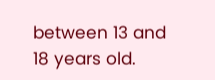between 13 and 18 years old.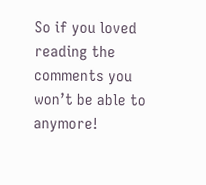So if you loved reading the comments you won’t be able to anymore!